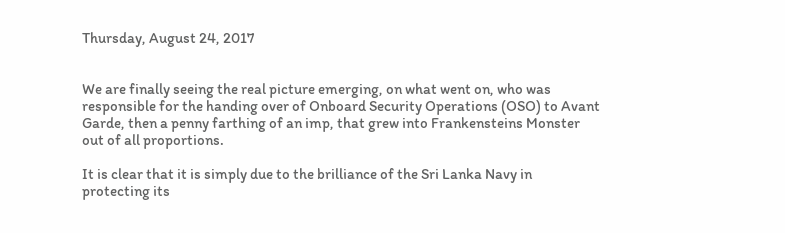Thursday, August 24, 2017


We are finally seeing the real picture emerging, on what went on, who was responsible for the handing over of Onboard Security Operations (OSO) to Avant Garde, then a penny farthing of an imp, that grew into Frankensteins Monster out of all proportions.

It is clear that it is simply due to the brilliance of the Sri Lanka Navy in protecting its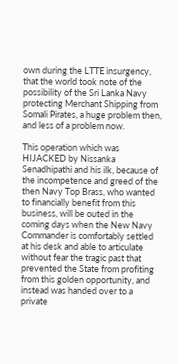own during the LTTE insurgency, that the world took note of the possibility of the Sri Lanka Navy protecting Merchant Shipping from Somali Pirates, a huge problem then, and less of a problem now.

This operation which was HIJACKED by Nissanka Senadhipathi and his ilk, because of the incompetence and greed of the then Navy Top Brass, who wanted to financially benefit from this business, will be outed in the coming days when the New Navy Commander is comfortably settled at his desk and able to articulate without fear the tragic past that prevented the State from profiting from this golden opportunity, and instead was handed over to a private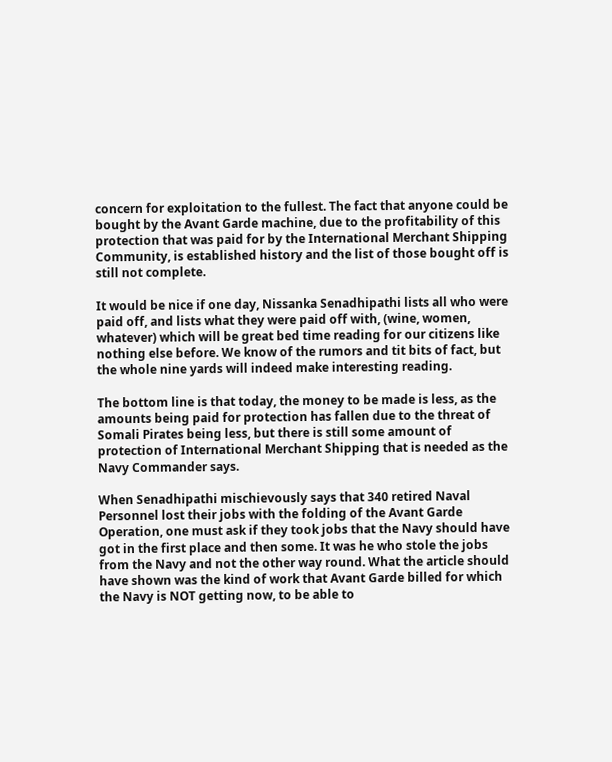concern for exploitation to the fullest. The fact that anyone could be bought by the Avant Garde machine, due to the profitability of this protection that was paid for by the International Merchant Shipping Community, is established history and the list of those bought off is still not complete.

It would be nice if one day, Nissanka Senadhipathi lists all who were paid off, and lists what they were paid off with, (wine, women, whatever) which will be great bed time reading for our citizens like nothing else before. We know of the rumors and tit bits of fact, but the whole nine yards will indeed make interesting reading.

The bottom line is that today, the money to be made is less, as the amounts being paid for protection has fallen due to the threat of Somali Pirates being less, but there is still some amount of protection of International Merchant Shipping that is needed as the Navy Commander says.

When Senadhipathi mischievously says that 340 retired Naval Personnel lost their jobs with the folding of the Avant Garde Operation, one must ask if they took jobs that the Navy should have got in the first place and then some. It was he who stole the jobs from the Navy and not the other way round. What the article should have shown was the kind of work that Avant Garde billed for which the Navy is NOT getting now, to be able to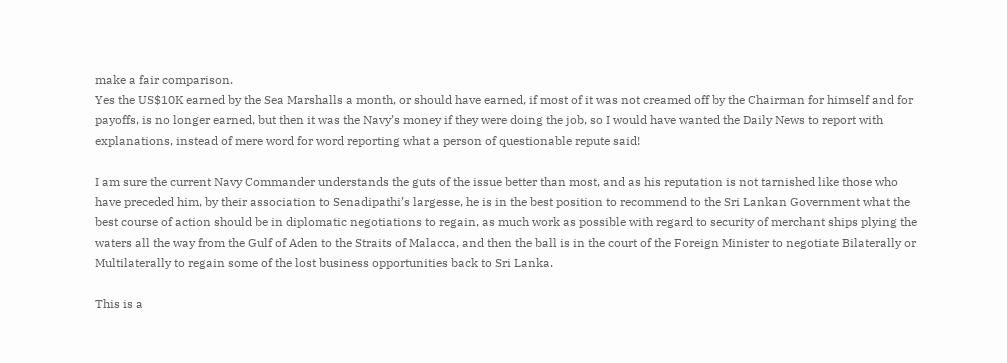make a fair comparison.
Yes the US$10K earned by the Sea Marshalls a month, or should have earned, if most of it was not creamed off by the Chairman for himself and for payoffs, is no longer earned, but then it was the Navy’s money if they were doing the job, so I would have wanted the Daily News to report with explanations, instead of mere word for word reporting what a person of questionable repute said!

I am sure the current Navy Commander understands the guts of the issue better than most, and as his reputation is not tarnished like those who have preceded him, by their association to Senadipathi’s largesse, he is in the best position to recommend to the Sri Lankan Government what the best course of action should be in diplomatic negotiations to regain, as much work as possible with regard to security of merchant ships plying the waters all the way from the Gulf of Aden to the Straits of Malacca, and then the ball is in the court of the Foreign Minister to negotiate Bilaterally or Multilaterally to regain some of the lost business opportunities back to Sri Lanka.

This is a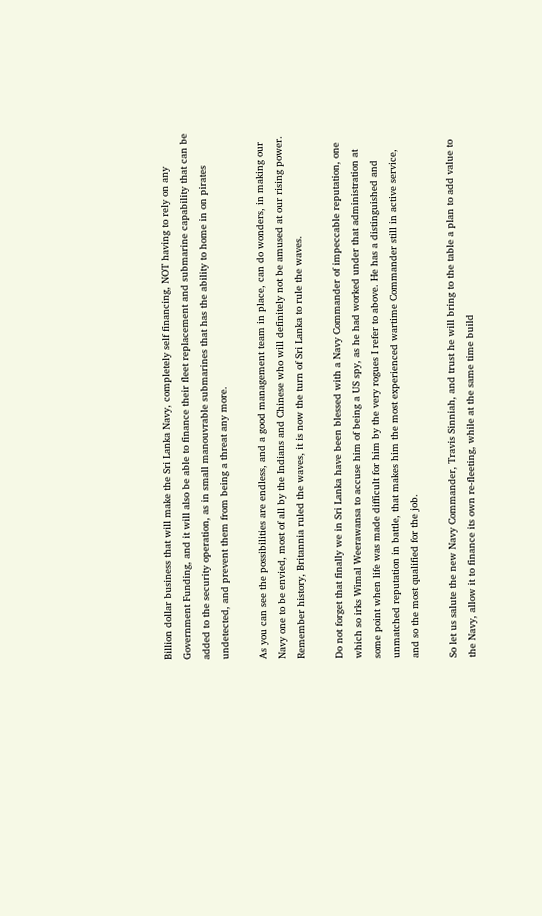Billion dollar business that will make the Sri Lanka Navy, completely self financing, NOT having to rely on any Government Funding, and it will also be able to finance their fleet replacement and submarine capability that can be added to the security operation, as in small manouvrable submarines that has the ability to home in on pirates undetected, and prevent them from being a threat any more.

As you can see the possibilities are endless, and a good management team in place, can do wonders, in making our Navy one to be envied, most of all by the Indians and Chinese who will definitely not be amused at our rising power. Remember history, Britannia ruled the waves, it is now the turn of Sri Lanka to rule the waves.

Do not forget that finally we in Sri Lanka have been blessed with a Navy Commander of impeccable reputation, one which so irks Wimal Weerawansa to accuse him of being a US spy, as he had worked under that administration at some point when life was made difficult for him by the very rogues I refer to above. He has a distinguished and unmatched reputation in battle, that makes him the most experienced wartime Commander still in active service, and so the most qualified for the job.

So let us salute the new Navy Commander, Travis Sinniah, and trust he will bring to the table a plan to add value to the Navy, allow it to finance its own re-fleeting, while at the same time build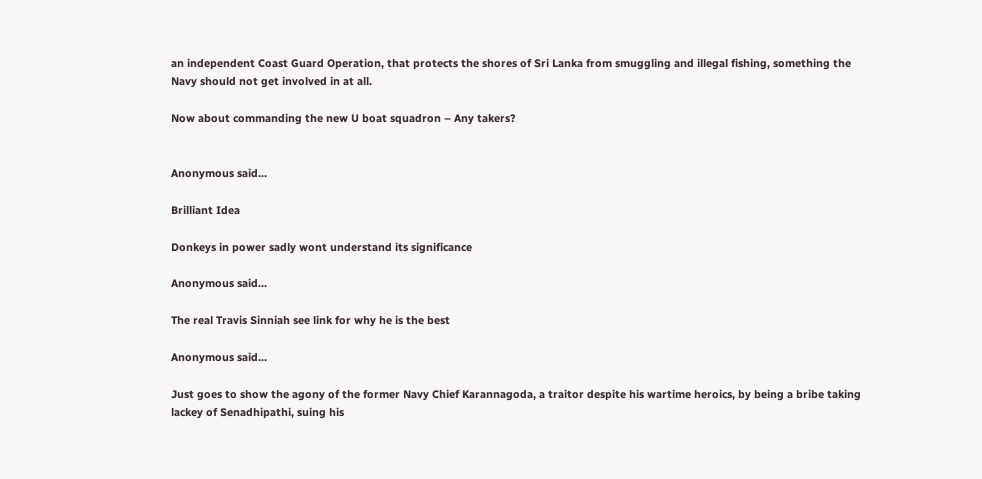an independent Coast Guard Operation, that protects the shores of Sri Lanka from smuggling and illegal fishing, something the Navy should not get involved in at all.

Now about commanding the new U boat squadron – Any takers?


Anonymous said...

Brilliant Idea

Donkeys in power sadly wont understand its significance

Anonymous said...

The real Travis Sinniah see link for why he is the best

Anonymous said...

Just goes to show the agony of the former Navy Chief Karannagoda, a traitor despite his wartime heroics, by being a bribe taking lackey of Senadhipathi, suing his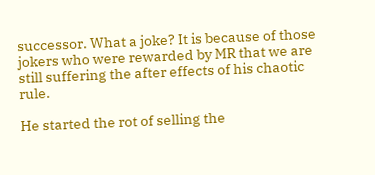successor. What a joke? It is because of those jokers who were rewarded by MR that we are still suffering the after effects of his chaotic rule.

He started the rot of selling the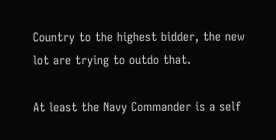Country to the highest bidder, the new lot are trying to outdo that.

At least the Navy Commander is a self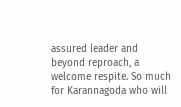assured leader and beyond reproach, a welcome respite. So much for Karannagoda who will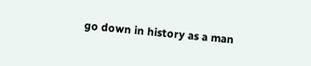go down in history as a man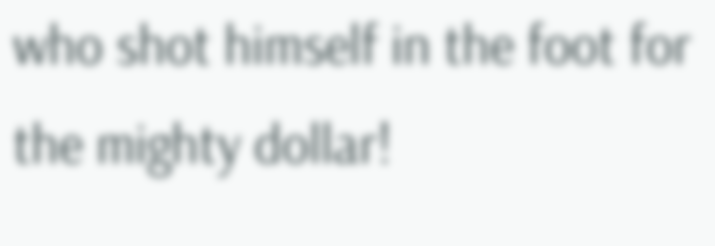who shot himself in the foot for the mighty dollar!